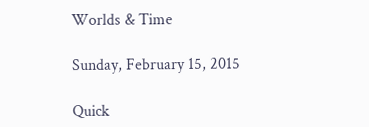Worlds & Time

Sunday, February 15, 2015

Quick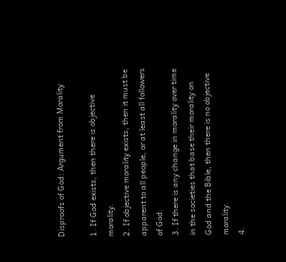Disproofs of God: Argument from Morality

1. If God exists, then there is objective morality.
2. If objective morality exists, then it must be apparent to all people, or at least all followers of God.
3. If there is any change in morality over time in the societies that base their morality on God and the Bible, then there is no objective morality.
4.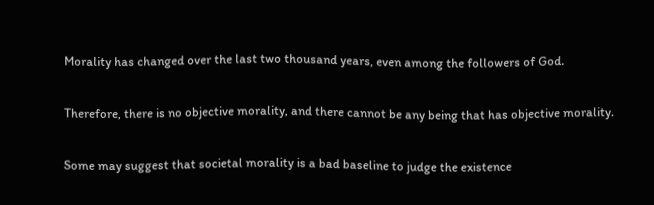Morality has changed over the last two thousand years, even among the followers of God.

Therefore, there is no objective morality, and there cannot be any being that has objective morality.

Some may suggest that societal morality is a bad baseline to judge the existence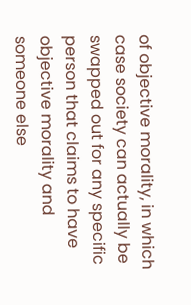of objective morality, in which case society can actually be swapped out for any specific person that claims to have objective morality and someone else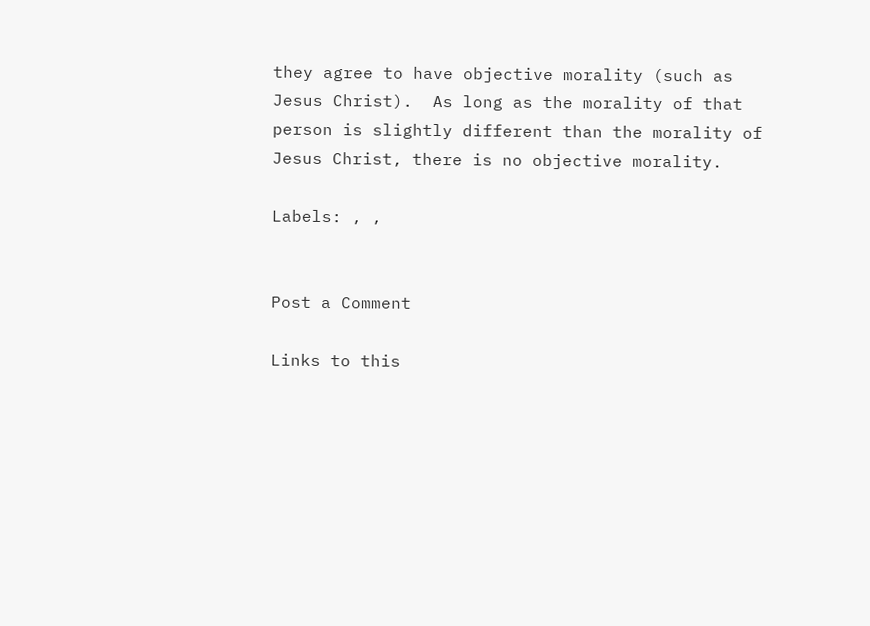they agree to have objective morality (such as Jesus Christ).  As long as the morality of that person is slightly different than the morality of Jesus Christ, there is no objective morality.

Labels: , ,


Post a Comment

Links to this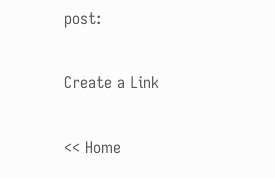post:

Create a Link

<< Home